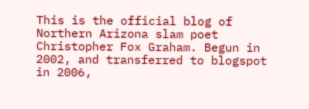This is the official blog of Northern Arizona slam poet Christopher Fox Graham. Begun in 2002, and transferred to blogspot in 2006,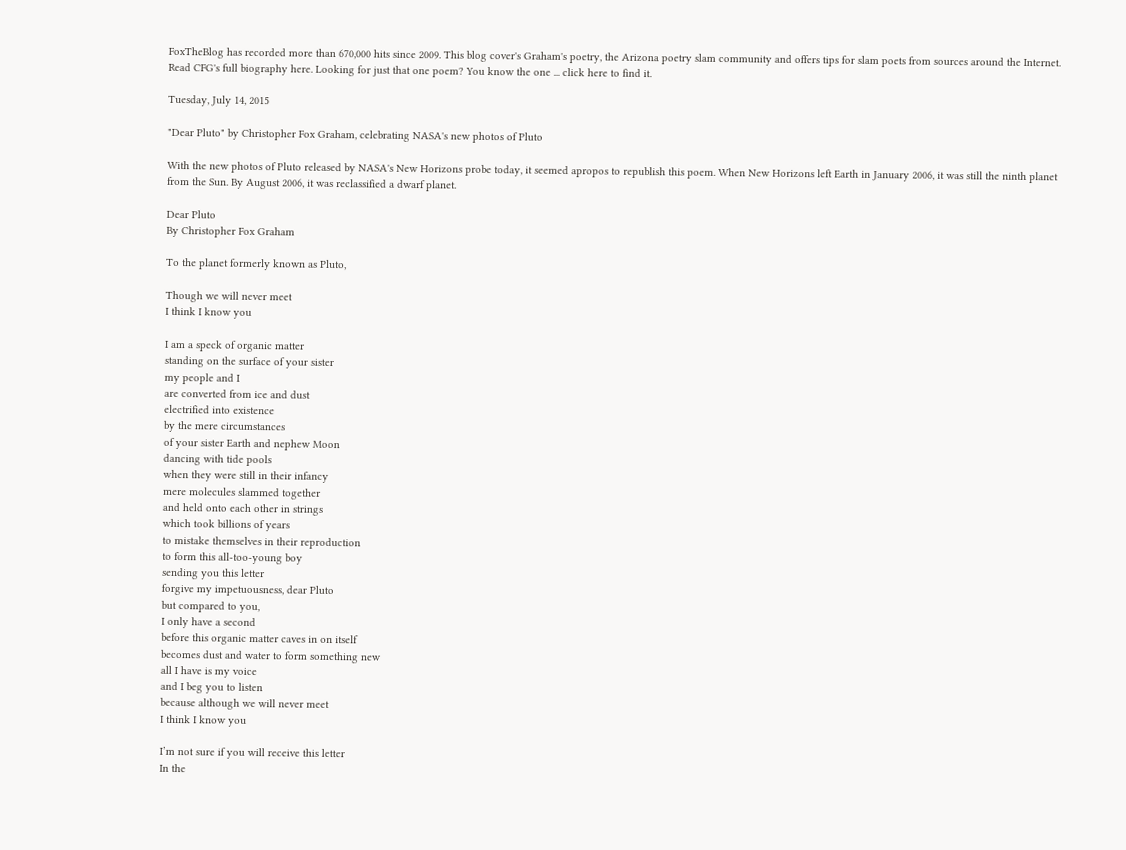FoxTheBlog has recorded more than 670,000 hits since 2009. This blog cover's Graham's poetry, the Arizona poetry slam community and offers tips for slam poets from sources around the Internet. Read CFG's full biography here. Looking for just that one poem? You know the one ... click here to find it.

Tuesday, July 14, 2015

"Dear Pluto" by Christopher Fox Graham, celebrating NASA's new photos of Pluto

With the new photos of Pluto released by NASA's New Horizons probe today, it seemed apropos to republish this poem. When New Horizons left Earth in January 2006, it was still the ninth planet from the Sun. By August 2006, it was reclassified a dwarf planet.

Dear Pluto
By Christopher Fox Graham

To the planet formerly known as Pluto,

Though we will never meet
I think I know you

I am a speck of organic matter
standing on the surface of your sister
my people and I
are converted from ice and dust
electrified into existence
by the mere circumstances
of your sister Earth and nephew Moon
dancing with tide pools
when they were still in their infancy
mere molecules slammed together
and held onto each other in strings
which took billions of years
to mistake themselves in their reproduction
to form this all-too-young boy
sending you this letter
forgive my impetuousness, dear Pluto
but compared to you,
I only have a second
before this organic matter caves in on itself
becomes dust and water to form something new
all I have is my voice
and I beg you to listen
because although we will never meet
I think I know you

I’m not sure if you will receive this letter
In the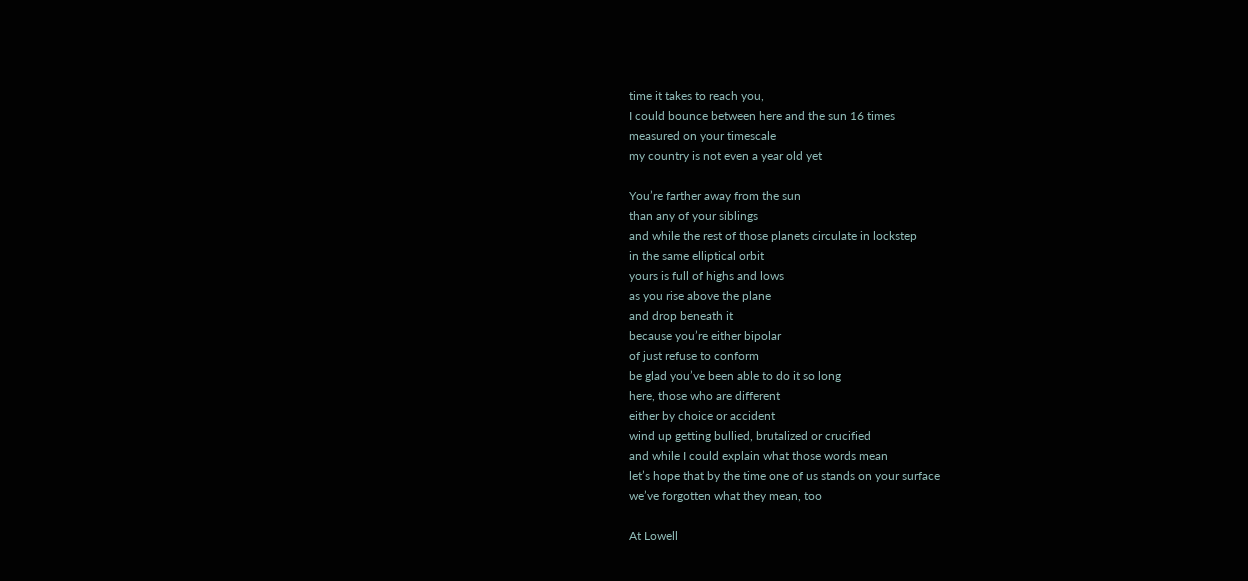time it takes to reach you,
I could bounce between here and the sun 16 times
measured on your timescale
my country is not even a year old yet

You’re farther away from the sun
than any of your siblings
and while the rest of those planets circulate in lockstep
in the same elliptical orbit
yours is full of highs and lows
as you rise above the plane
and drop beneath it
because you’re either bipolar
of just refuse to conform
be glad you’ve been able to do it so long
here, those who are different
either by choice or accident
wind up getting bullied, brutalized or crucified
and while I could explain what those words mean
let’s hope that by the time one of us stands on your surface
we’ve forgotten what they mean, too

At Lowell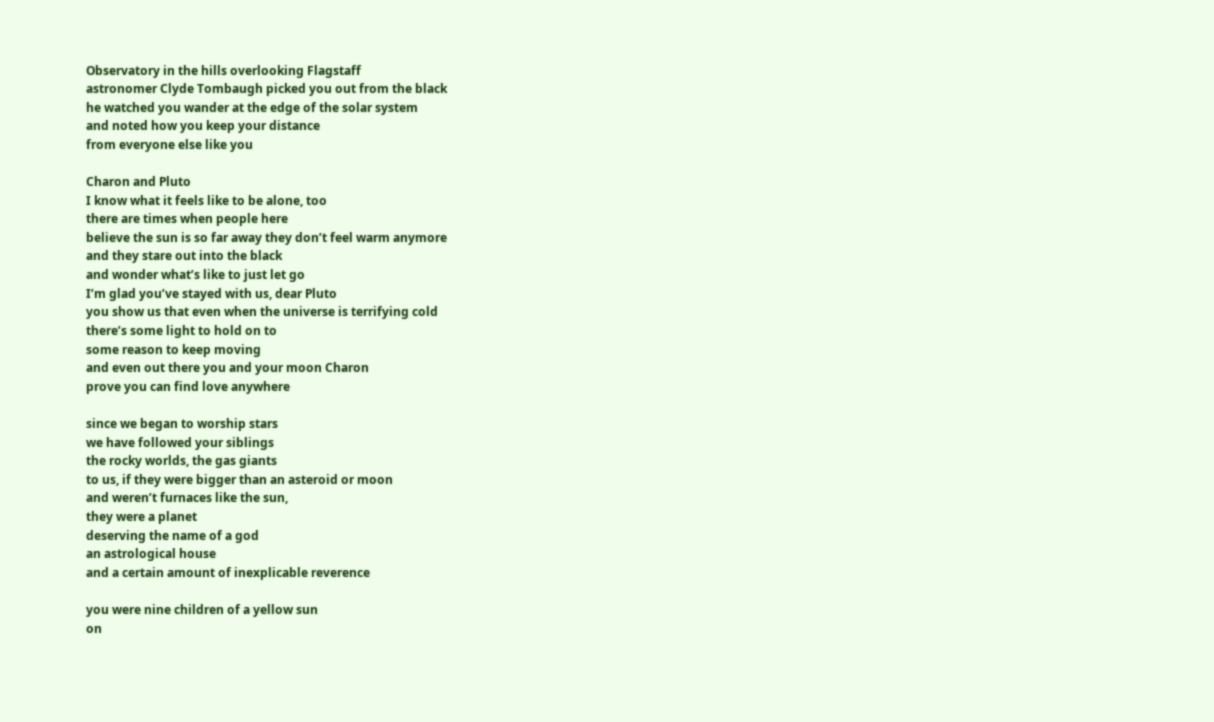Observatory in the hills overlooking Flagstaff
astronomer Clyde Tombaugh picked you out from the black
he watched you wander at the edge of the solar system
and noted how you keep your distance
from everyone else like you

Charon and Pluto
I know what it feels like to be alone, too
there are times when people here
believe the sun is so far away they don’t feel warm anymore
and they stare out into the black
and wonder what’s like to just let go
I’m glad you’ve stayed with us, dear Pluto
you show us that even when the universe is terrifying cold
there’s some light to hold on to
some reason to keep moving
and even out there you and your moon Charon
prove you can find love anywhere

since we began to worship stars
we have followed your siblings
the rocky worlds, the gas giants
to us, if they were bigger than an asteroid or moon
and weren’t furnaces like the sun,
they were a planet
deserving the name of a god
an astrological house
and a certain amount of inexplicable reverence

you were nine children of a yellow sun
on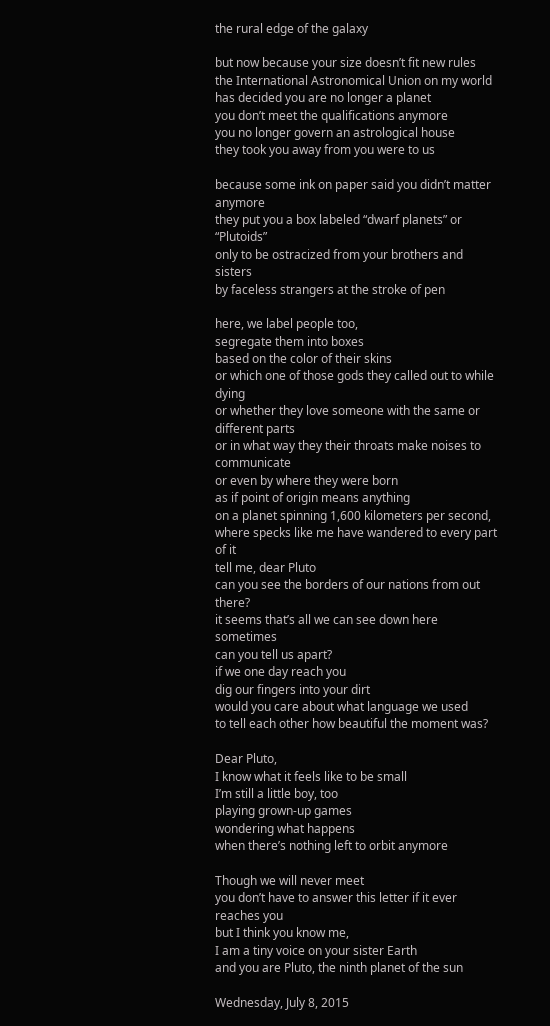the rural edge of the galaxy

but now because your size doesn’t fit new rules
the International Astronomical Union on my world
has decided you are no longer a planet
you don’t meet the qualifications anymore
you no longer govern an astrological house
they took you away from you were to us

because some ink on paper said you didn’t matter anymore
they put you a box labeled “dwarf planets” or “Plutoids”
only to be ostracized from your brothers and sisters
by faceless strangers at the stroke of pen

here, we label people too,
segregate them into boxes
based on the color of their skins
or which one of those gods they called out to while dying
or whether they love someone with the same or different parts
or in what way they their throats make noises to communicate
or even by where they were born
as if point of origin means anything
on a planet spinning 1,600 kilometers per second,
where specks like me have wandered to every part of it
tell me, dear Pluto
can you see the borders of our nations from out there?
it seems that’s all we can see down here sometimes
can you tell us apart?
if we one day reach you
dig our fingers into your dirt
would you care about what language we used
to tell each other how beautiful the moment was?

Dear Pluto,
I know what it feels like to be small
I’m still a little boy, too
playing grown-up games
wondering what happens
when there’s nothing left to orbit anymore

Though we will never meet
you don’t have to answer this letter if it ever reaches you
but I think you know me,
I am a tiny voice on your sister Earth
and you are Pluto, the ninth planet of the sun

Wednesday, July 8, 2015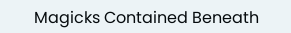Magicks Contained Beneath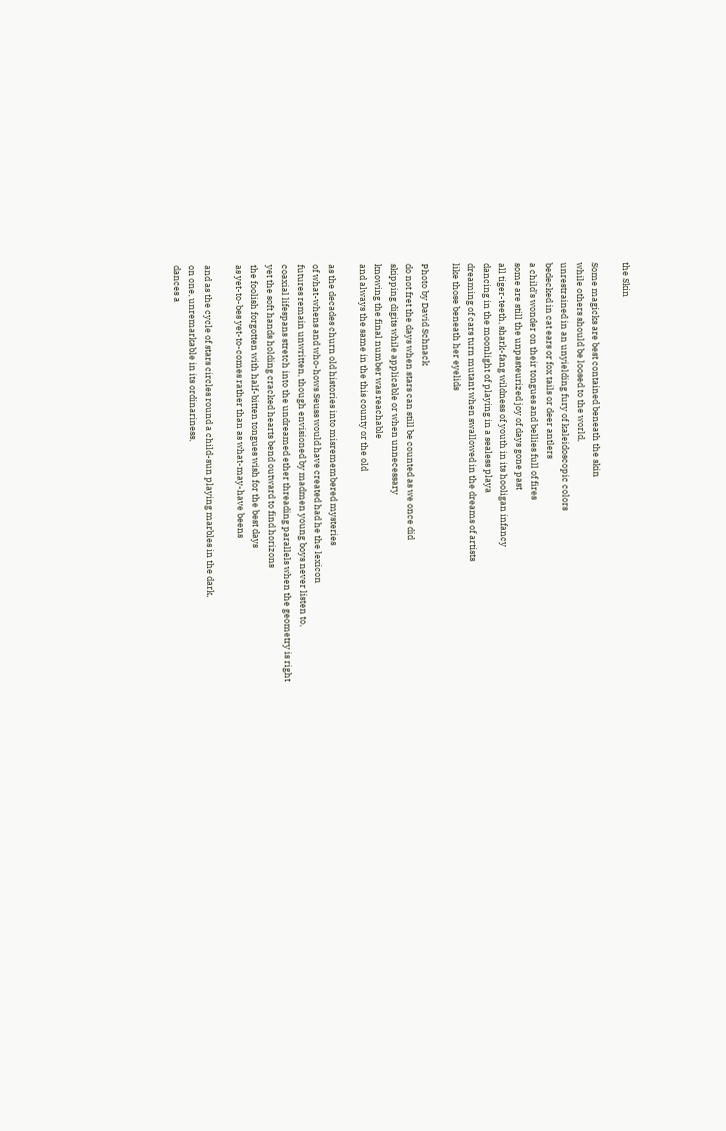the Skin

Some magicks are best contained beneath the skin
while others should be loosed to the world,
unrestrained in an unyielding fury of kaleidoscopic colors
bedecked in cat ears or fox tails or deer antlers
a child’s wonder on their tongues and bellies full of fires
some are still the unpasteurized joy of days gone past
all tiger-teeth, shark-fang wildness of youth in its hooligan infancy
dancing in the moonlight of playing in a sealess playa
dreaming of cars turn mutant when swallowed in the dreams of artists
like those beneath her eyelids

Photo by David Schnack
do not fret the days when stars can still be counted as we once did
skipping digits while applicable or when unnecessary
knowing the final number was reachable
and always the same in the this county or the old

as the decades churn old histories into misremembered mysteries
of what-whens and who-hows Seuss would have created had he the lexicon
futures remain unwritten, though envisioned by madmen young boys never listen to,
coaxial lifespans stretch into the undreamed ether threading parallels when the geometry is right
yet the soft hands holding cracked hearts bend outward to find horizons
the foolish forgotten with half-bitten tongues wish for the best days
as yet-to-bes yet-to-comes rather than as what-may-have beens

and as the cycle of stars circles round a child-sun playing marbles in the dark,
on one, unremarkable in its ordinariness,
dances a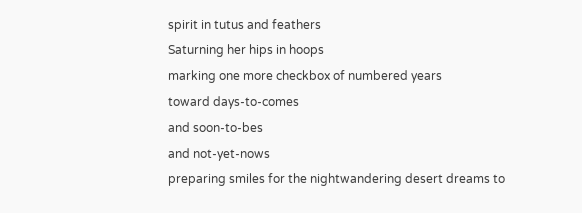spirit in tutus and feathers
Saturning her hips in hoops
marking one more checkbox of numbered years
toward days-to-comes
and soon-to-bes
and not-yet-nows
preparing smiles for the nightwandering desert dreams to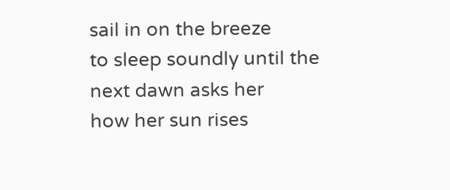sail in on the breeze
to sleep soundly until the next dawn asks her
how her sun rises